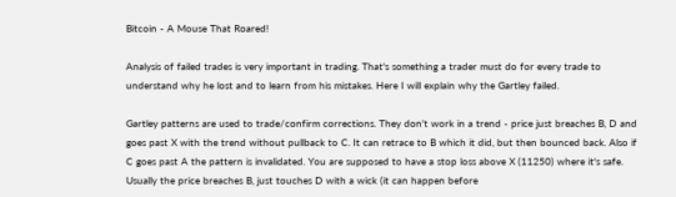Bitcoin - A Mouse That Roared!

Analysis of failed trades is very important in trading. That's something a trader must do for every trade to understand why he lost and to learn from his mistakes. Here I will explain why the Gartley failed.

Gartley patterns are used to trade/confirm corrections. They don't work in a trend - price just breaches B, D and goes past X with the trend without pullback to C. It can retrace to B which it did, but then bounced back. Also if C goes past A the pattern is invalidated. You are supposed to have a stop loss above X (11250) where it's safe. Usually the price breaches B, just touches D with a wick (it can happen before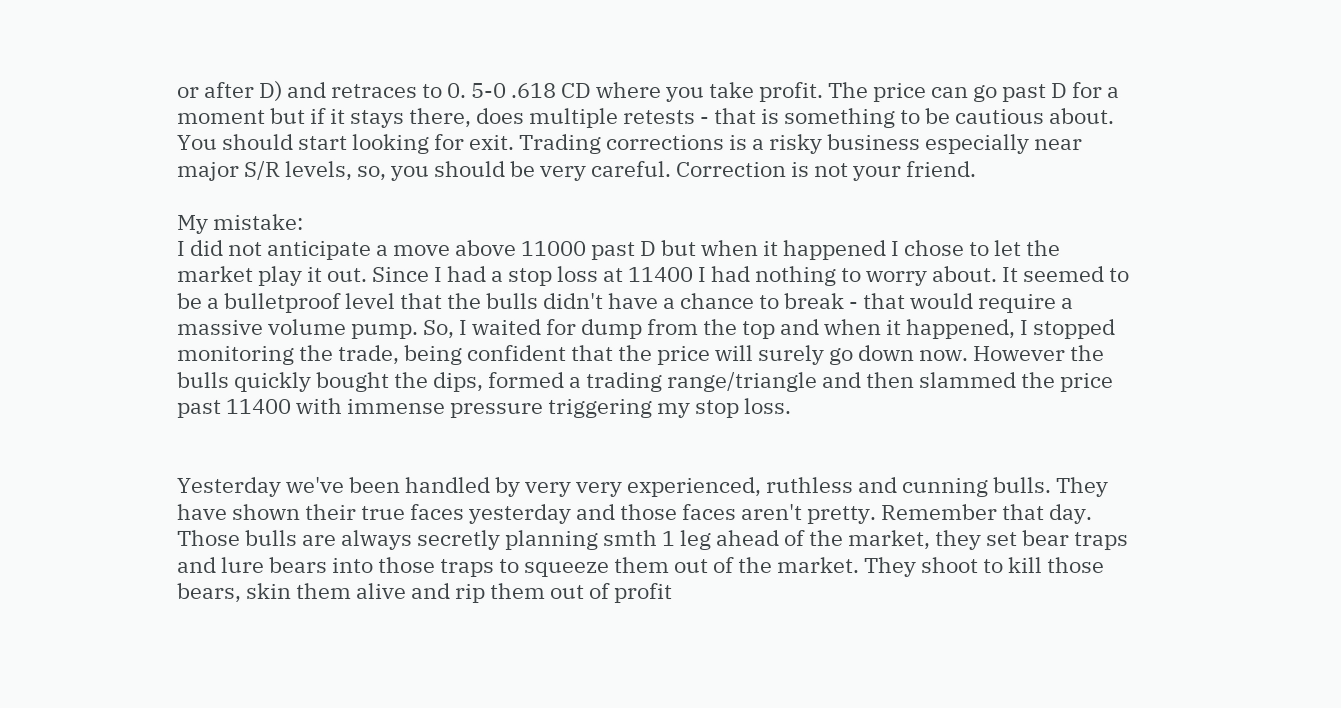or after D) and retraces to 0. 5-0 .618 CD where you take profit. The price can go past D for a moment but if it stays there, does multiple retests - that is something to be cautious about. You should start looking for exit. Trading corrections is a risky business especially near major S/R levels, so, you should be very careful. Correction is not your friend.

My mistake:
I did not anticipate a move above 11000 past D but when it happened I chose to let the market play it out. Since I had a stop loss at 11400 I had nothing to worry about. It seemed to be a bulletproof level that the bulls didn't have a chance to break - that would require a massive volume pump. So, I waited for dump from the top and when it happened, I stopped monitoring the trade, being confident that the price will surely go down now. However the bulls quickly bought the dips, formed a trading range/triangle and then slammed the price past 11400 with immense pressure triggering my stop loss.


Yesterday we've been handled by very very experienced, ruthless and cunning bulls. They have shown their true faces yesterday and those faces aren't pretty. Remember that day. Those bulls are always secretly planning smth 1 leg ahead of the market, they set bear traps and lure bears into those traps to squeeze them out of the market. They shoot to kill those bears, skin them alive and rip them out of profit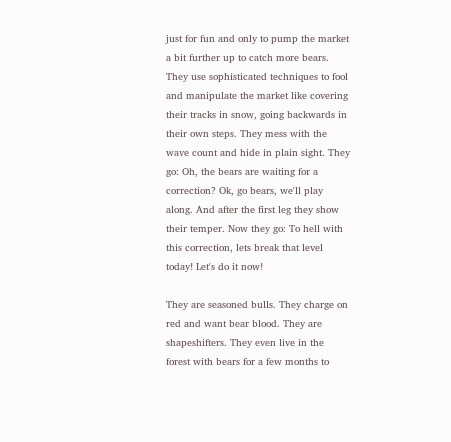just for fun and only to pump the market a bit further up to catch more bears. They use sophisticated techniques to fool and manipulate the market like covering their tracks in snow, going backwards in their own steps. They mess with the wave count and hide in plain sight. They go: Oh, the bears are waiting for a correction? Ok, go bears, we'll play along. And after the first leg they show their temper. Now they go: To hell with this correction, lets break that level today! Let's do it now!

They are seasoned bulls. They charge on red and want bear blood. They are shapeshifters. They even live in the forest with bears for a few months to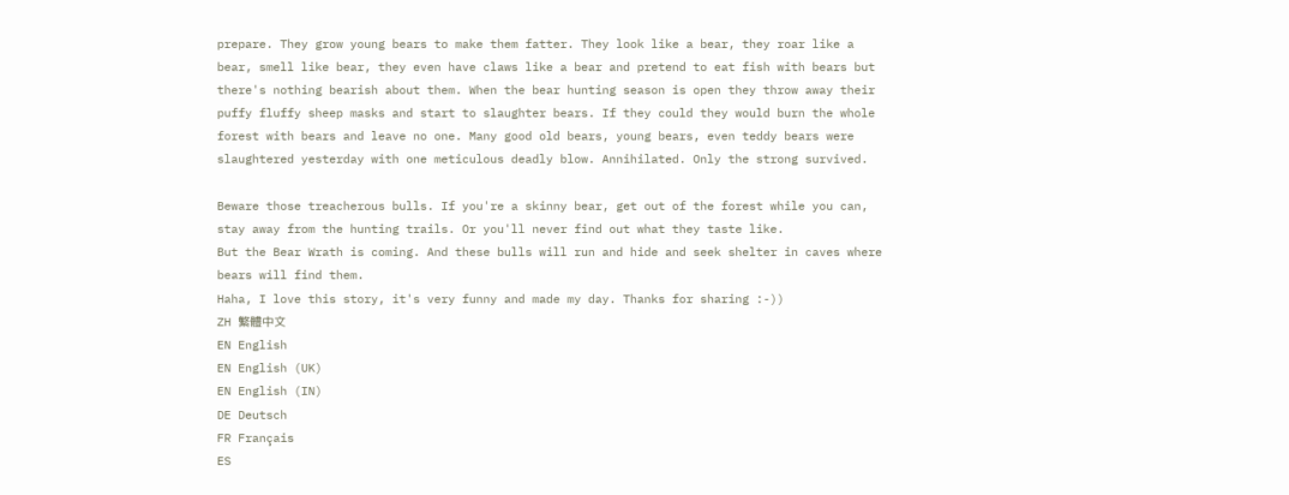prepare. They grow young bears to make them fatter. They look like a bear, they roar like a bear, smell like bear, they even have claws like a bear and pretend to eat fish with bears but there's nothing bearish about them. When the bear hunting season is open they throw away their puffy fluffy sheep masks and start to slaughter bears. If they could they would burn the whole forest with bears and leave no one. Many good old bears, young bears, even teddy bears were slaughtered yesterday with one meticulous deadly blow. Annihilated. Only the strong survived.

Beware those treacherous bulls. If you're a skinny bear, get out of the forest while you can, stay away from the hunting trails. Or you'll never find out what they taste like.
But the Bear Wrath is coming. And these bulls will run and hide and seek shelter in caves where bears will find them.
Haha, I love this story, it's very funny and made my day. Thanks for sharing :-))
ZH 繁體中文
EN English
EN English (UK)
EN English (IN)
DE Deutsch
FR Français
ES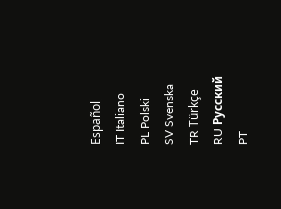Español
IT Italiano
PL Polski
SV Svenska
TR Türkçe
RU Русский
PT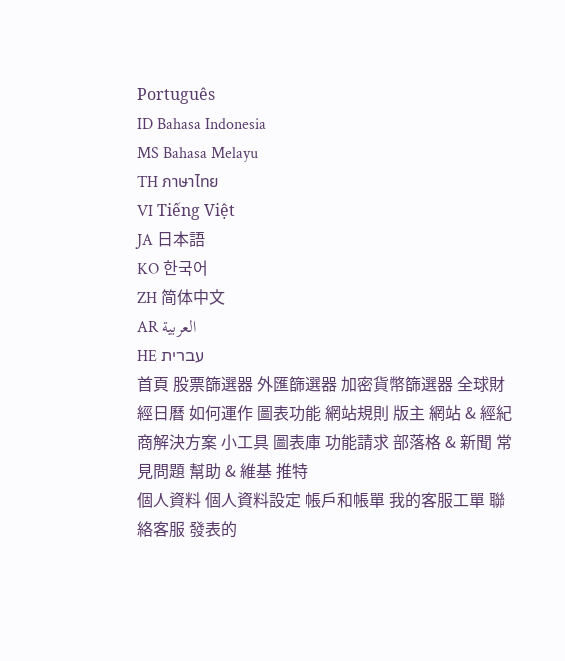Português
ID Bahasa Indonesia
MS Bahasa Melayu
TH ภาษาไทย
VI Tiếng Việt
JA 日本語
KO 한국어
ZH 简体中文
AR العربية
HE עברית
首頁 股票篩選器 外匯篩選器 加密貨幣篩選器 全球財經日曆 如何運作 圖表功能 網站規則 版主 網站 & 經紀商解決方案 小工具 圖表庫 功能請求 部落格 & 新聞 常見問題 幫助 & 維基 推特
個人資料 個人資料設定 帳戶和帳單 我的客服工單 聯絡客服 發表的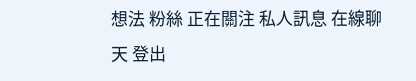想法 粉絲 正在關注 私人訊息 在線聊天 登出